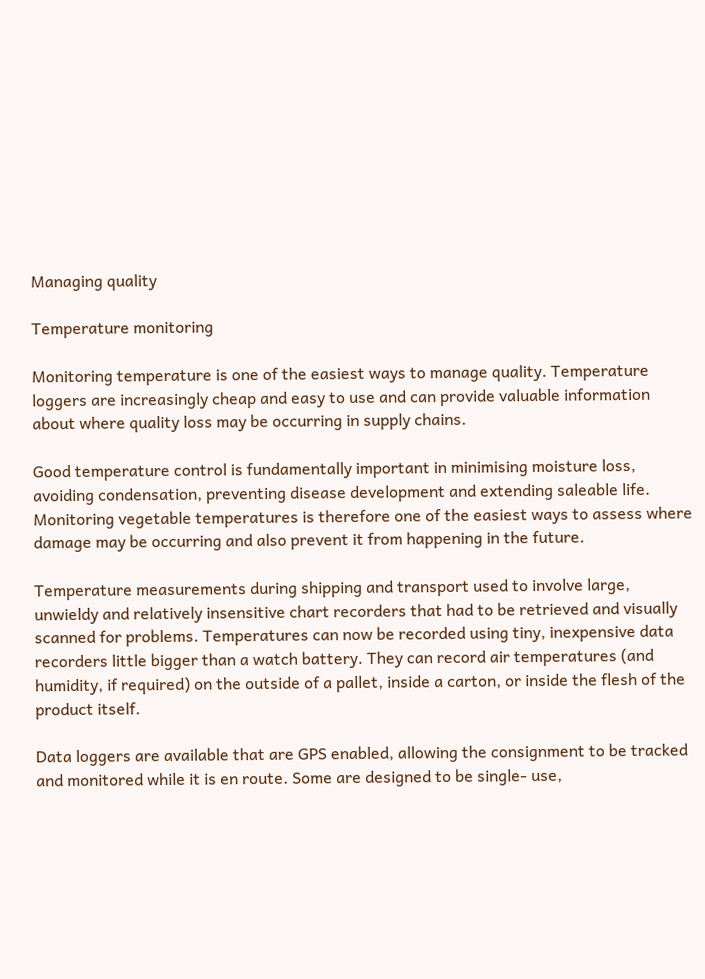Managing quality

Temperature monitoring

Monitoring temperature is one of the easiest ways to manage quality. Temperature loggers are increasingly cheap and easy to use and can provide valuable information about where quality loss may be occurring in supply chains.

Good temperature control is fundamentally important in minimising moisture loss, avoiding condensation, preventing disease development and extending saleable life. Monitoring vegetable temperatures is therefore one of the easiest ways to assess where damage may be occurring and also prevent it from happening in the future.

Temperature measurements during shipping and transport used to involve large, unwieldy and relatively insensitive chart recorders that had to be retrieved and visually scanned for problems. Temperatures can now be recorded using tiny, inexpensive data recorders little bigger than a watch battery. They can record air temperatures (and humidity, if required) on the outside of a pallet, inside a carton, or inside the flesh of the product itself.

Data loggers are available that are GPS enabled, allowing the consignment to be tracked and monitored while it is en route. Some are designed to be single- use,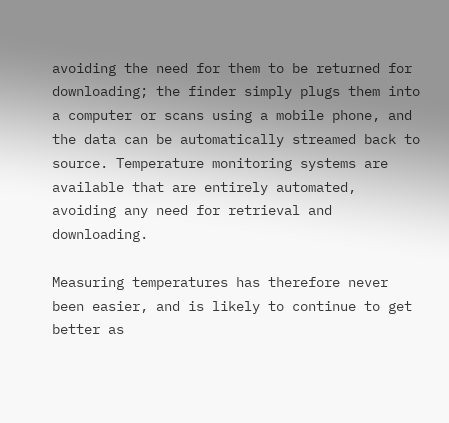avoiding the need for them to be returned for downloading; the finder simply plugs them into a computer or scans using a mobile phone, and the data can be automatically streamed back to source. Temperature monitoring systems are available that are entirely automated, avoiding any need for retrieval and downloading.

Measuring temperatures has therefore never been easier, and is likely to continue to get better as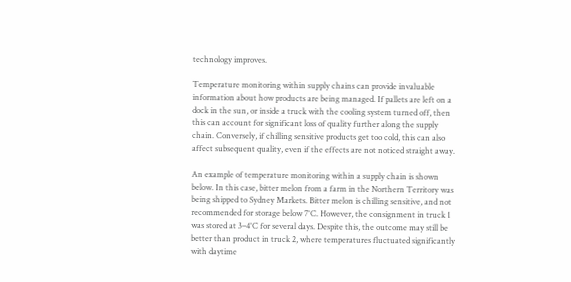technology improves.

Temperature monitoring within supply chains can provide invaluable information about how products are being managed. If pallets are left on a dock in the sun, or inside a truck with the cooling system turned off, then this can account for significant loss of quality further along the supply chain. Conversely, if chilling sensitive products get too cold, this can also affect subsequent quality, even if the effects are not noticed straight away.

An example of temperature monitoring within a supply chain is shown below. In this case, bitter melon from a farm in the Northern Territory was being shipped to Sydney Markets. Bitter melon is chilling sensitive, and not recommended for storage below 7°C. However, the consignment in truck 1 was stored at 3–4°C for several days. Despite this, the outcome may still be better than product in truck 2, where temperatures fluctuated significantly with daytime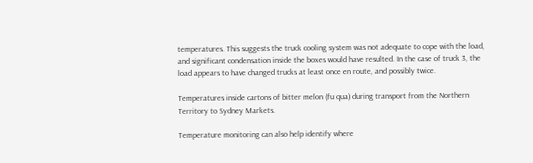temperatures. This suggests the truck cooling system was not adequate to cope with the load, and significant condensation inside the boxes would have resulted. In the case of truck 3, the load appears to have changed trucks at least once en route, and possibly twice.

Temperatures inside cartons of bitter melon (fu qua) during transport from the Northern Territory to Sydney Markets.

Temperature monitoring can also help identify where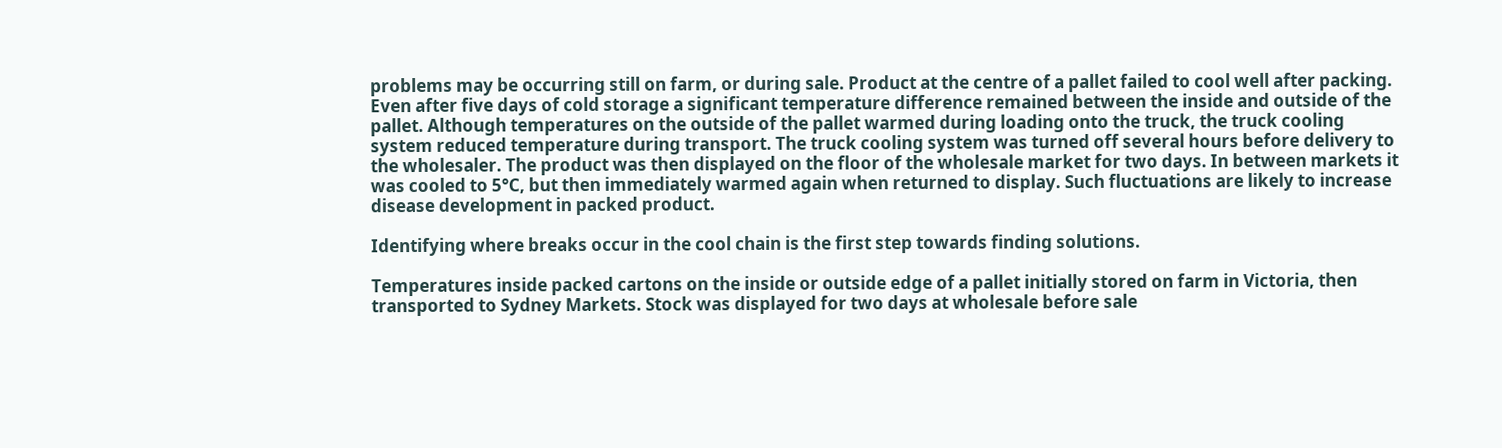problems may be occurring still on farm, or during sale. Product at the centre of a pallet failed to cool well after packing. Even after five days of cold storage a significant temperature difference remained between the inside and outside of the pallet. Although temperatures on the outside of the pallet warmed during loading onto the truck, the truck cooling system reduced temperature during transport. The truck cooling system was turned off several hours before delivery to the wholesaler. The product was then displayed on the floor of the wholesale market for two days. In between markets it was cooled to 5°C, but then immediately warmed again when returned to display. Such fluctuations are likely to increase disease development in packed product.

Identifying where breaks occur in the cool chain is the first step towards finding solutions.

Temperatures inside packed cartons on the inside or outside edge of a pallet initially stored on farm in Victoria, then transported to Sydney Markets. Stock was displayed for two days at wholesale before sale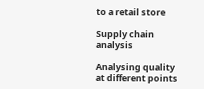to a retail store

Supply chain analysis

Analysing quality at different points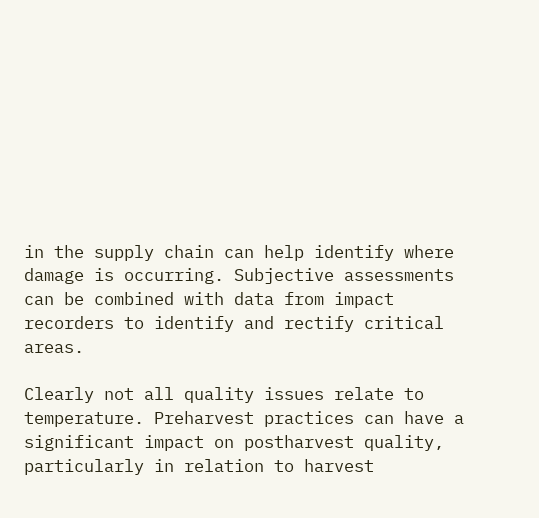in the supply chain can help identify where damage is occurring. Subjective assessments can be combined with data from impact recorders to identify and rectify critical areas.

Clearly not all quality issues relate to temperature. Preharvest practices can have a significant impact on postharvest quality, particularly in relation to harvest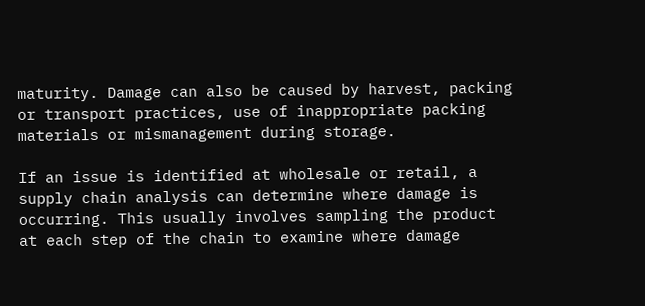maturity. Damage can also be caused by harvest, packing or transport practices, use of inappropriate packing materials or mismanagement during storage.

If an issue is identified at wholesale or retail, a supply chain analysis can determine where damage is occurring. This usually involves sampling the product at each step of the chain to examine where damage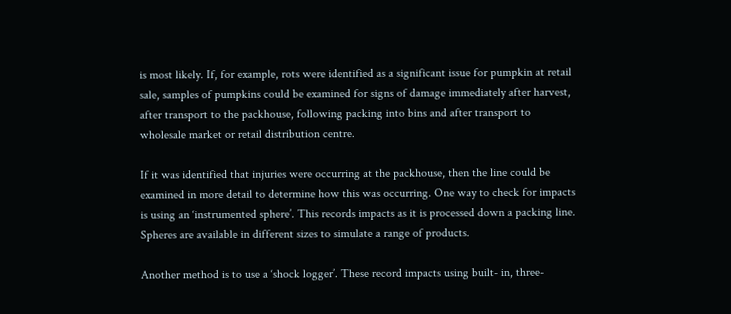is most likely. If, for example, rots were identified as a significant issue for pumpkin at retail sale, samples of pumpkins could be examined for signs of damage immediately after harvest, after transport to the packhouse, following packing into bins and after transport to wholesale market or retail distribution centre.

If it was identified that injuries were occurring at the packhouse, then the line could be examined in more detail to determine how this was occurring. One way to check for impacts is using an ‘instrumented sphere’. This records impacts as it is processed down a packing line. Spheres are available in different sizes to simulate a range of products.

Another method is to use a ‘shock logger’. These record impacts using built- in, three-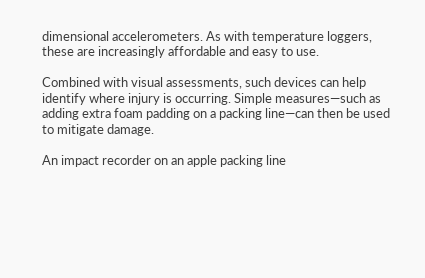dimensional accelerometers. As with temperature loggers, these are increasingly affordable and easy to use.

Combined with visual assessments, such devices can help identify where injury is occurring. Simple measures—such as adding extra foam padding on a packing line—can then be used to mitigate damage.

An impact recorder on an apple packing line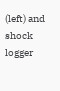(left) and shock logger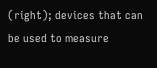(right); devices that can be used to measure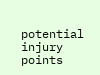potential injury points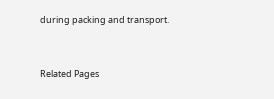during packing and transport.


Related Pages